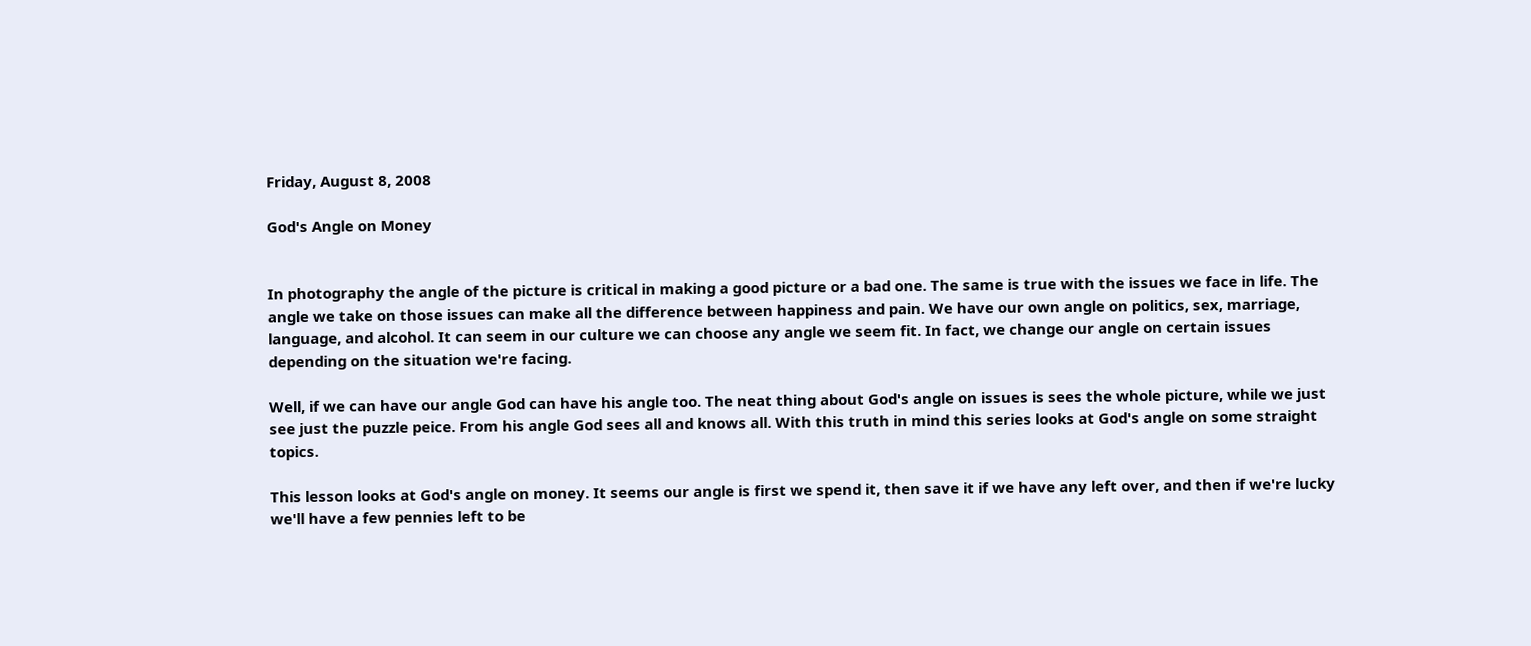Friday, August 8, 2008

God's Angle on Money


In photography the angle of the picture is critical in making a good picture or a bad one. The same is true with the issues we face in life. The angle we take on those issues can make all the difference between happiness and pain. We have our own angle on politics, sex, marriage, language, and alcohol. It can seem in our culture we can choose any angle we seem fit. In fact, we change our angle on certain issues depending on the situation we're facing.

Well, if we can have our angle God can have his angle too. The neat thing about God's angle on issues is sees the whole picture, while we just see just the puzzle peice. From his angle God sees all and knows all. With this truth in mind this series looks at God's angle on some straight topics.

This lesson looks at God's angle on money. It seems our angle is first we spend it, then save it if we have any left over, and then if we're lucky we'll have a few pennies left to be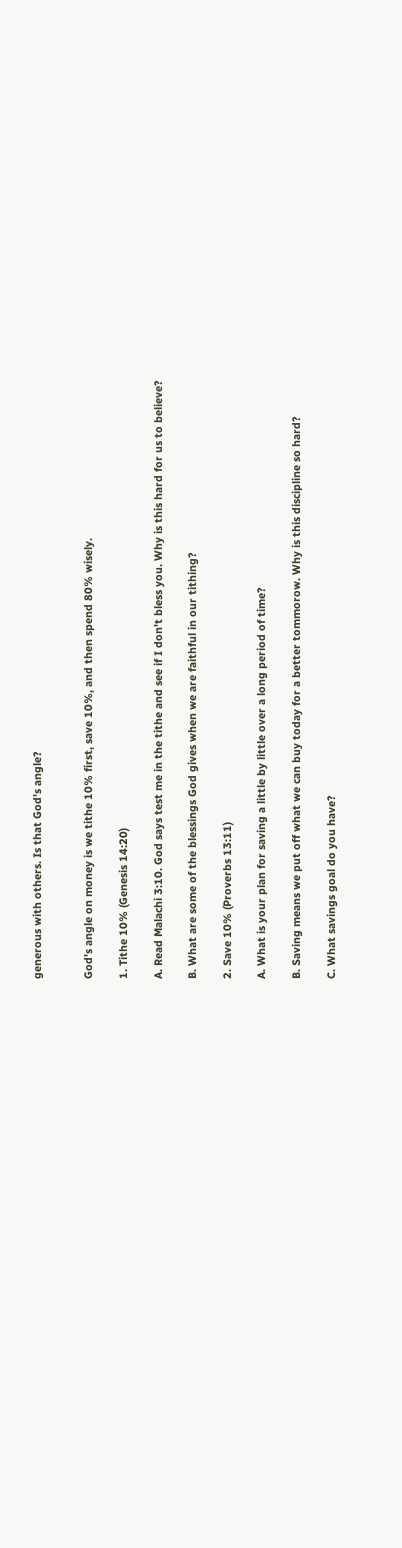generous with others. Is that God's angle?


God's angle on money is we tithe 10% first, save 10%, and then spend 80% wisely.

1. Tithe 10% (Genesis 14:20)

A. Read Malachi 3:10. God says test me in the tithe and see if I don't bless you. Why is this hard for us to believe?

B. What are some of the blessings God gives when we are faithful in our tithing?

2. Save 10% (Proverbs 13:11)

A. What is your plan for saving a little by little over a long period of time?

B. Saving means we put off what we can buy today for a better tommorow. Why is this discipline so hard?

C. What savings goal do you have?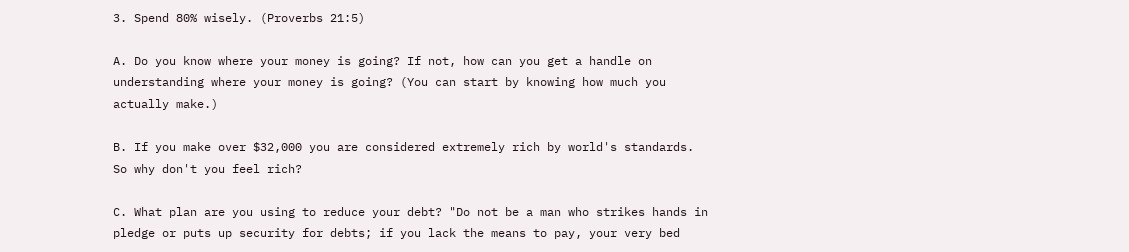3. Spend 80% wisely. (Proverbs 21:5)

A. Do you know where your money is going? If not, how can you get a handle on understanding where your money is going? (You can start by knowing how much you actually make.)

B. If you make over $32,000 you are considered extremely rich by world's standards. So why don't you feel rich?

C. What plan are you using to reduce your debt? "Do not be a man who strikes hands in pledge or puts up security for debts; if you lack the means to pay, your very bed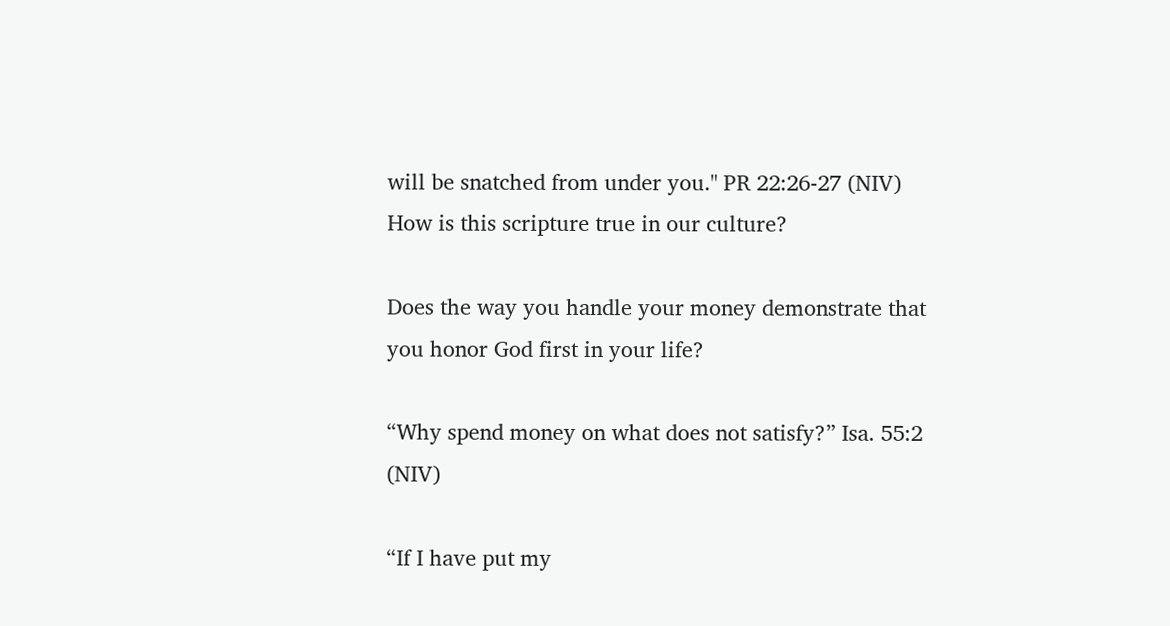will be snatched from under you." PR 22:26-27 (NIV) How is this scripture true in our culture?

Does the way you handle your money demonstrate that you honor God first in your life?

“Why spend money on what does not satisfy?” Isa. 55:2 (NIV)

“If I have put my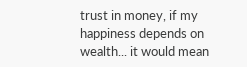trust in money, if my happiness depends on wealth... it would mean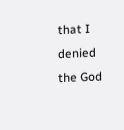that I denied the God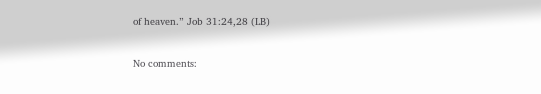of heaven.” Job 31:24,28 (LB)

No comments: